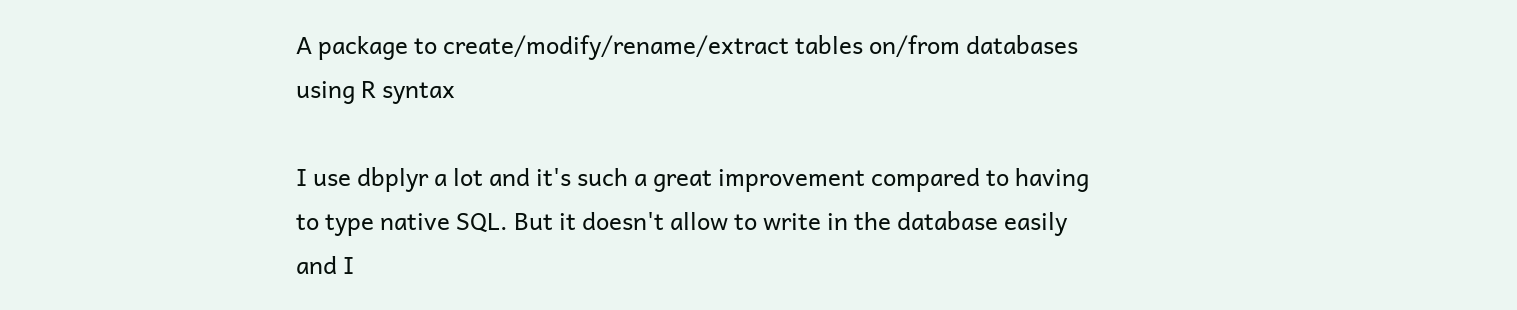A package to create/modify/rename/extract tables on/from databases using R syntax

I use dbplyr a lot and it's such a great improvement compared to having to type native SQL. But it doesn't allow to write in the database easily and I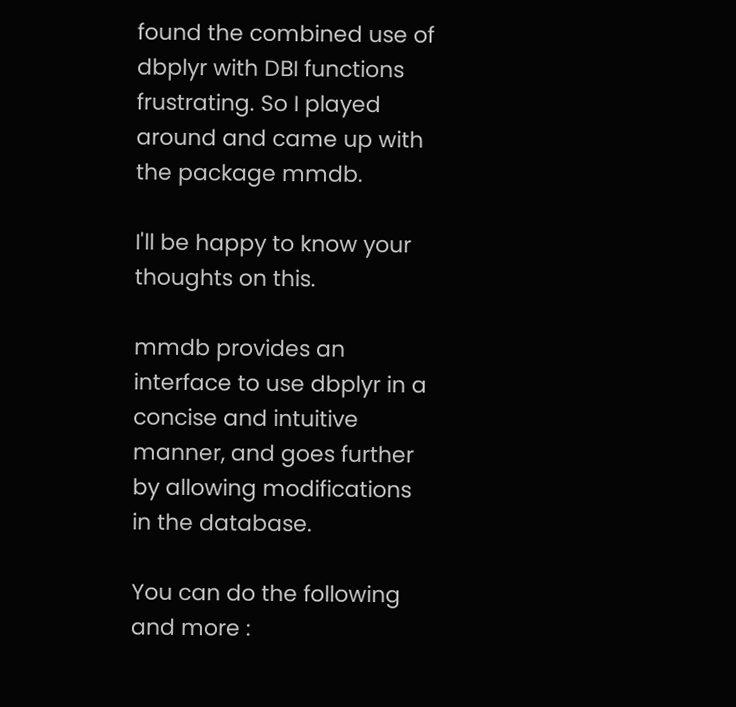found the combined use of dbplyr with DBI functions frustrating. So I played around and came up with the package mmdb.

I'll be happy to know your thoughts on this.

mmdb provides an interface to use dbplyr in a concise and intuitive manner, and goes further by allowing modifications in the database.

You can do the following and more :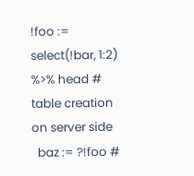!foo := select(!bar, 1:2) %>% head # table creation on server side
  baz := ?!foo #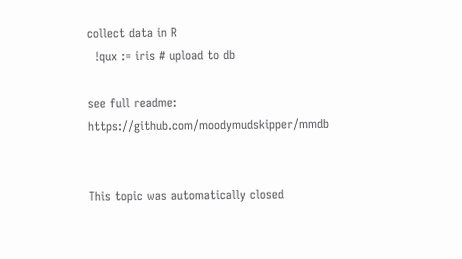collect data in R
  !qux := iris # upload to db

see full readme: https://github.com/moodymudskipper/mmdb


This topic was automatically closed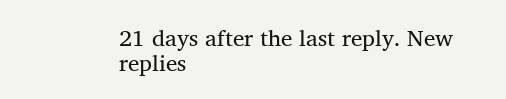21 days after the last reply. New replies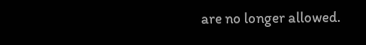are no longer allowed.